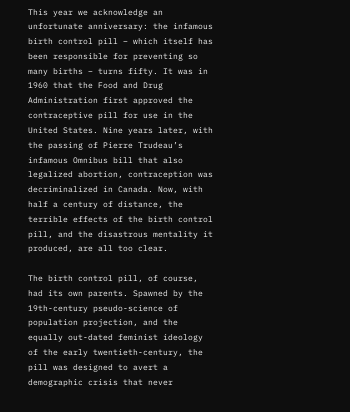This year we acknowledge an unfortunate anniversary: the infamous birth control pill – which itself has been responsible for preventing so many births – turns fifty. It was in 1960 that the Food and Drug Administration first approved the contraceptive pill for use in the United States. Nine years later, with the passing of Pierre Trudeau’s infamous Omnibus bill that also legalized abortion, contraception was decriminalized in Canada. Now, with half a century of distance, the terrible effects of the birth control pill, and the disastrous mentality it produced, are all too clear.

The birth control pill, of course, had its own parents. Spawned by the 19th-century pseudo-science of population projection, and the equally out-dated feminist ideology of the early twentieth-century, the pill was designed to avert a demographic crisis that never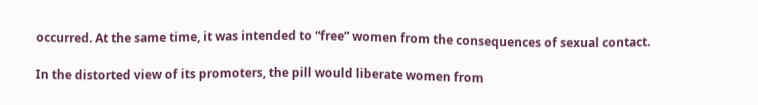occurred. At the same time, it was intended to “free” women from the consequences of sexual contact.

In the distorted view of its promoters, the pill would liberate women from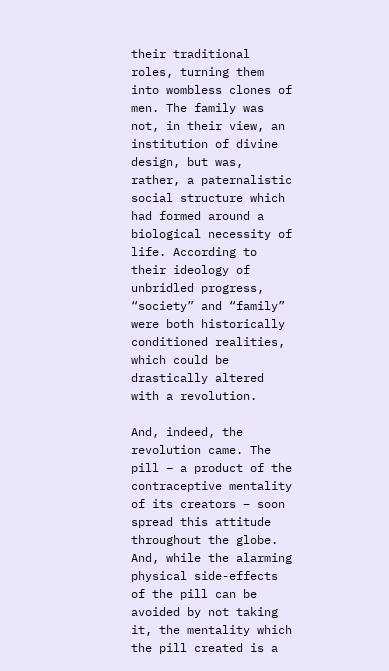their traditional roles, turning them into wombless clones of men. The family was not, in their view, an institution of divine design, but was, rather, a paternalistic social structure which had formed around a biological necessity of life. According to their ideology of unbridled progress, “society” and “family” were both historically conditioned realities, which could be drastically altered with a revolution.

And, indeed, the revolution came. The pill – a product of the contraceptive mentality of its creators – soon spread this attitude throughout the globe. And, while the alarming physical side-effects of the pill can be avoided by not taking it, the mentality which the pill created is a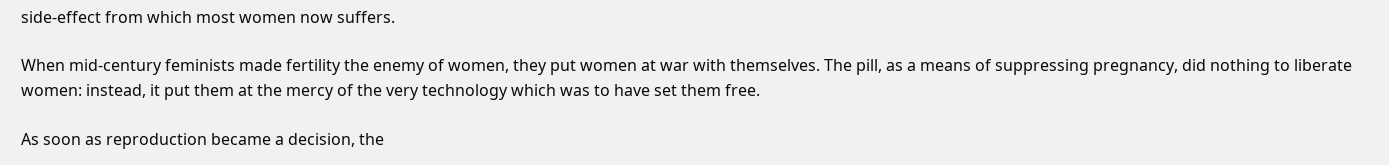side-effect from which most women now suffers.

When mid-century feminists made fertility the enemy of women, they put women at war with themselves. The pill, as a means of suppressing pregnancy, did nothing to liberate women: instead, it put them at the mercy of the very technology which was to have set them free.

As soon as reproduction became a decision, the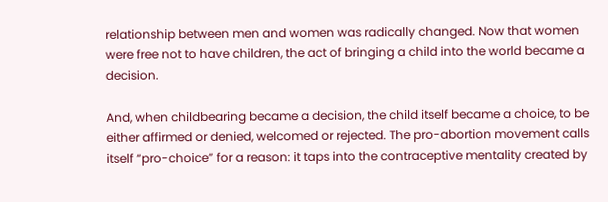relationship between men and women was radically changed. Now that women were free not to have children, the act of bringing a child into the world became a decision.

And, when childbearing became a decision, the child itself became a choice, to be either affirmed or denied, welcomed or rejected. The pro-abortion movement calls itself “pro-choice” for a reason: it taps into the contraceptive mentality created by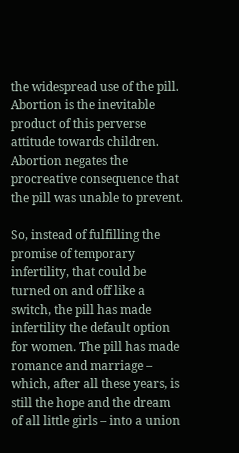the widespread use of the pill. Abortion is the inevitable product of this perverse attitude towards children. Abortion negates the procreative consequence that the pill was unable to prevent.

So, instead of fulfilling the promise of temporary infertility, that could be turned on and off like a switch, the pill has made infertility the default option for women. The pill has made romance and marriage – which, after all these years, is still the hope and the dream of all little girls – into a union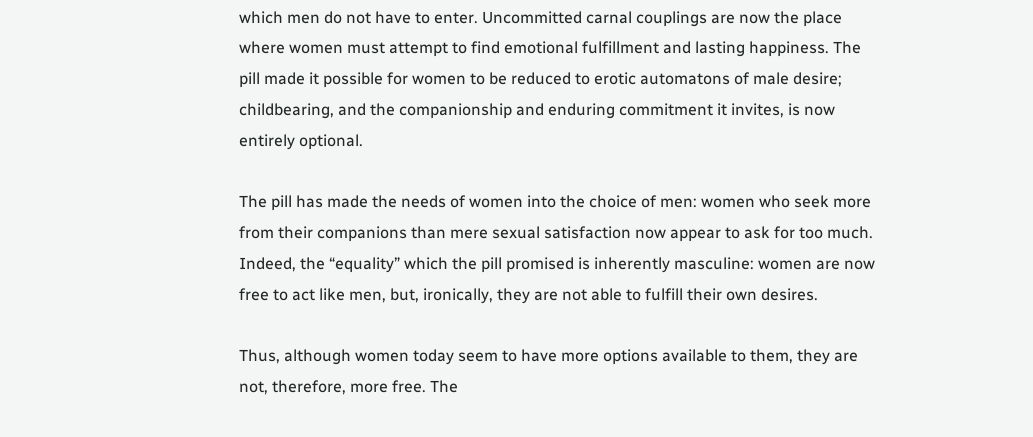which men do not have to enter. Uncommitted carnal couplings are now the place where women must attempt to find emotional fulfillment and lasting happiness. The pill made it possible for women to be reduced to erotic automatons of male desire; childbearing, and the companionship and enduring commitment it invites, is now entirely optional.

The pill has made the needs of women into the choice of men: women who seek more from their companions than mere sexual satisfaction now appear to ask for too much. Indeed, the “equality” which the pill promised is inherently masculine: women are now free to act like men, but, ironically, they are not able to fulfill their own desires.

Thus, although women today seem to have more options available to them, they are not, therefore, more free. The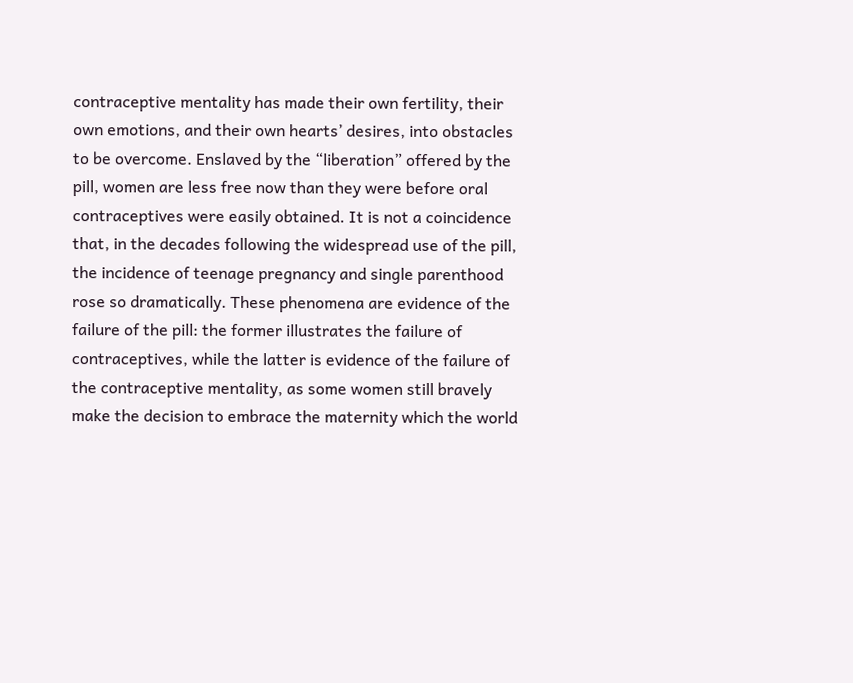contraceptive mentality has made their own fertility, their own emotions, and their own hearts’ desires, into obstacles to be overcome. Enslaved by the “liberation” offered by the pill, women are less free now than they were before oral contraceptives were easily obtained. It is not a coincidence that, in the decades following the widespread use of the pill, the incidence of teenage pregnancy and single parenthood rose so dramatically. These phenomena are evidence of the failure of the pill: the former illustrates the failure of contraceptives, while the latter is evidence of the failure of the contraceptive mentality, as some women still bravely make the decision to embrace the maternity which the world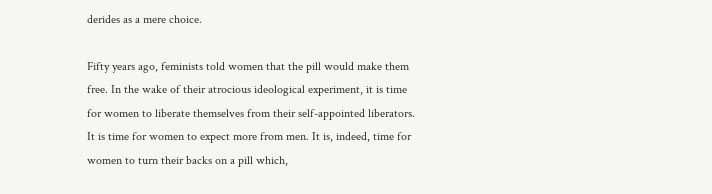derides as a mere choice.

Fifty years ago, feminists told women that the pill would make them free. In the wake of their atrocious ideological experiment, it is time for women to liberate themselves from their self-appointed liberators. It is time for women to expect more from men. It is, indeed, time for women to turn their backs on a pill which,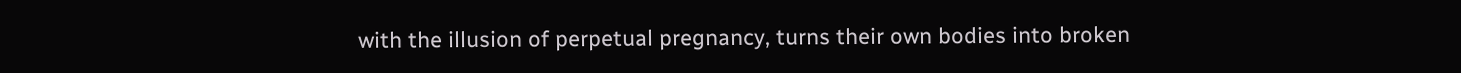with the illusion of perpetual pregnancy, turns their own bodies into broken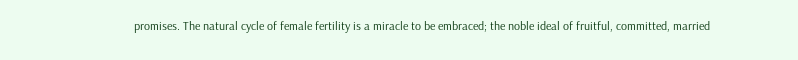promises. The natural cycle of female fertility is a miracle to be embraced; the noble ideal of fruitful, committed, married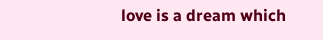love is a dream which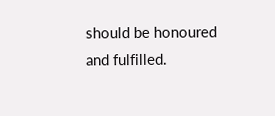should be honoured and fulfilled.